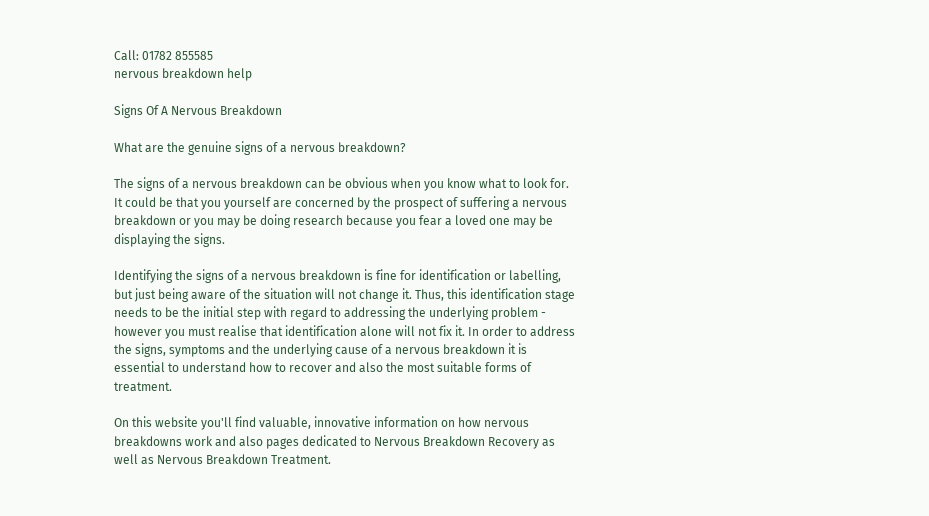Call: 01782 855585
nervous breakdown help

Signs Of A Nervous Breakdown

What are the genuine signs of a nervous breakdown?

The signs of a nervous breakdown can be obvious when you know what to look for. It could be that you yourself are concerned by the prospect of suffering a nervous breakdown or you may be doing research because you fear a loved one may be displaying the signs.

Identifying the signs of a nervous breakdown is fine for identification or labelling, but just being aware of the situation will not change it. Thus, this identification stage needs to be the initial step with regard to addressing the underlying problem - however you must realise that identification alone will not fix it. In order to address the signs, symptoms and the underlying cause of a nervous breakdown it is essential to understand how to recover and also the most suitable forms of treatment.

On this website you'll find valuable, innovative information on how nervous breakdowns work and also pages dedicated to Nervous Breakdown Recovery as well as Nervous Breakdown Treatment.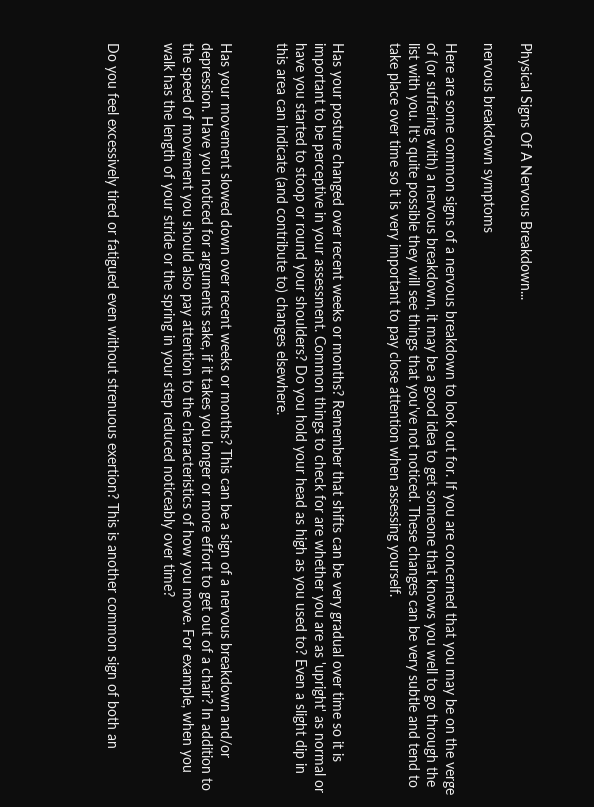Physical Signs Of A Nervous Breakdown...

nervous breakdown symptoms

Here are some common signs of a nervous breakdown to look out for. If you are concerned that you may be on the verge of (or suffering with) a nervous breakdown, it may be a good idea to get someone that knows you well to go through the list with you. It's quite possible they will see things that you've not noticed. These changes can be very subtle and tend to take place over time so it is very important to pay close attention when assessing yourself.


Has your posture changed over recent weeks or months? Remember that shifts can be very gradual over time so it is important to be perceptive in your assessment. Common things to check for are whether you are as 'upright' as normal or have you started to stoop or round your shoulders? Do you hold your head as high as you used to? Even a slight dip in this area can indicate (and contribute to) changes elsewhere.


Has your movement slowed down over recent weeks or months? This can be a sign of a nervous breakdown and/or depression. Have you noticed for arguments sake, if it takes you longer or more effort to get out of a chair? In addition to the speed of movement you should also pay attention to the characteristics of how you move. For example, when you walk has the length of your stride or the spring in your step reduced noticeably over time?


Do you feel excessively tired or fatigued even without strenuous exertion? This is another common sign of both an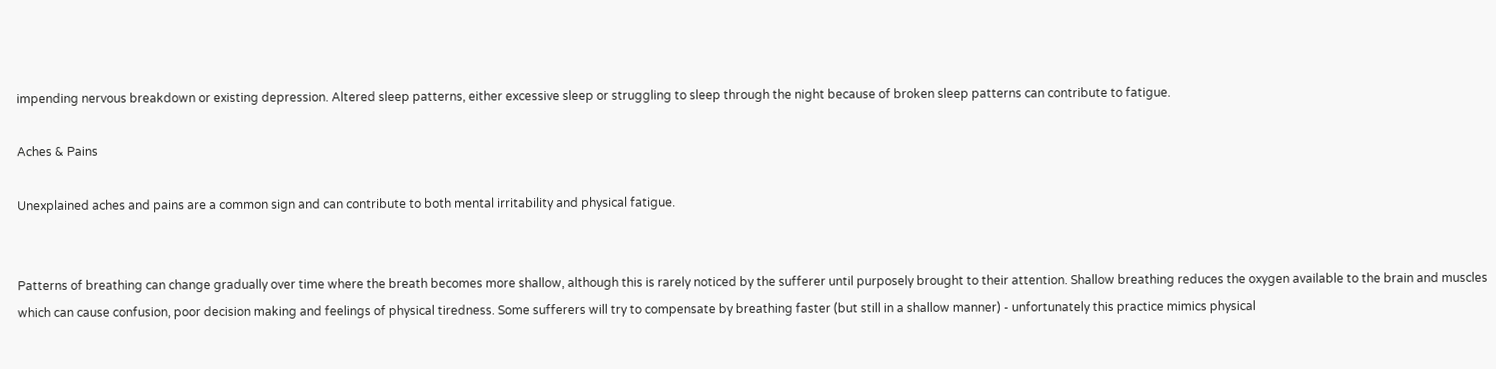impending nervous breakdown or existing depression. Altered sleep patterns, either excessive sleep or struggling to sleep through the night because of broken sleep patterns can contribute to fatigue.

Aches & Pains

Unexplained aches and pains are a common sign and can contribute to both mental irritability and physical fatigue.


Patterns of breathing can change gradually over time where the breath becomes more shallow, although this is rarely noticed by the sufferer until purposely brought to their attention. Shallow breathing reduces the oxygen available to the brain and muscles which can cause confusion, poor decision making and feelings of physical tiredness. Some sufferers will try to compensate by breathing faster (but still in a shallow manner) - unfortunately this practice mimics physical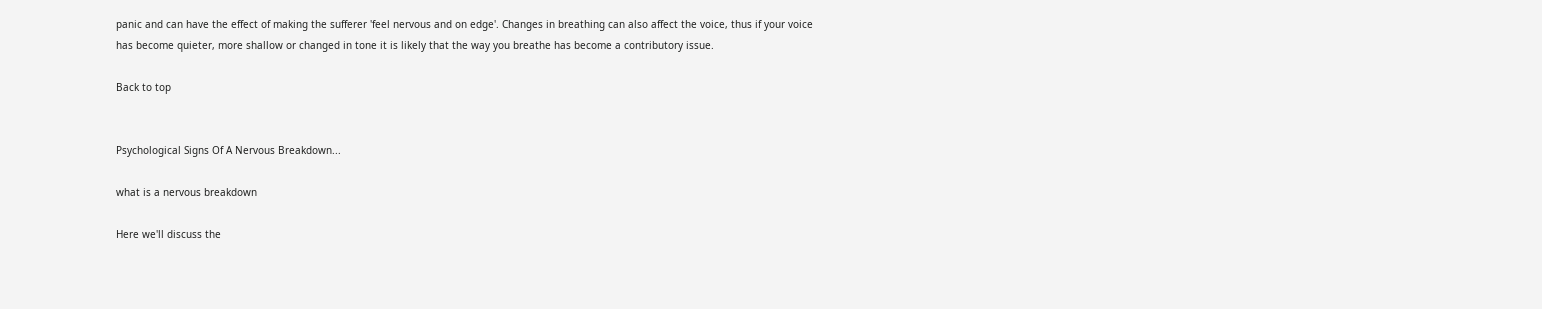panic and can have the effect of making the sufferer 'feel nervous and on edge'. Changes in breathing can also affect the voice, thus if your voice has become quieter, more shallow or changed in tone it is likely that the way you breathe has become a contributory issue.

Back to top


Psychological Signs Of A Nervous Breakdown...

what is a nervous breakdown

Here we'll discuss the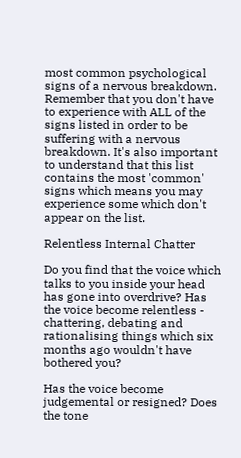most common psychological signs of a nervous breakdown. Remember that you don't have to experience with ALL of the signs listed in order to be suffering with a nervous breakdown. It's also important to understand that this list contains the most 'common' signs which means you may experience some which don't appear on the list.

Relentless Internal Chatter

Do you find that the voice which talks to you inside your head has gone into overdrive? Has the voice become relentless - chattering, debating and rationalising things which six months ago wouldn't have bothered you?

Has the voice become judgemental or resigned? Does the tone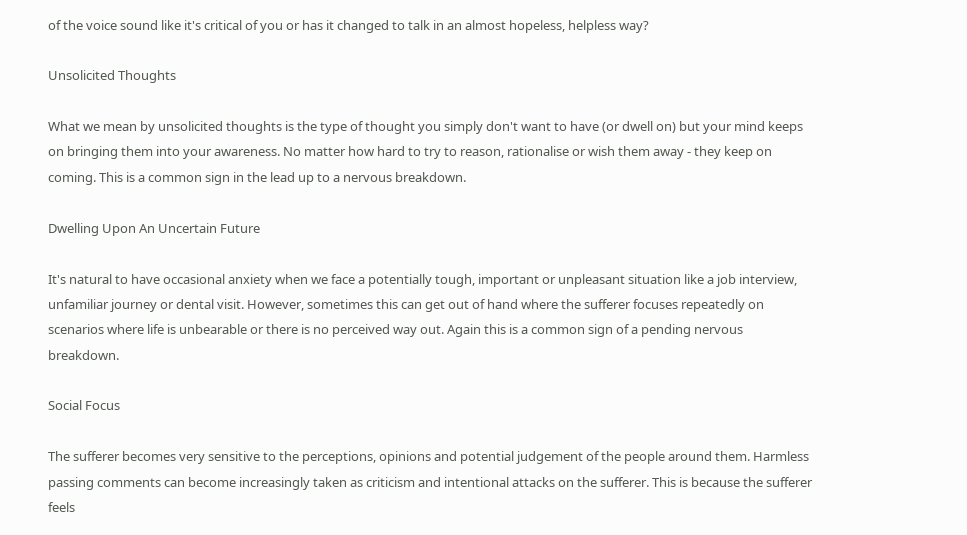of the voice sound like it's critical of you or has it changed to talk in an almost hopeless, helpless way?

Unsolicited Thoughts

What we mean by unsolicited thoughts is the type of thought you simply don't want to have (or dwell on) but your mind keeps on bringing them into your awareness. No matter how hard to try to reason, rationalise or wish them away - they keep on coming. This is a common sign in the lead up to a nervous breakdown.

Dwelling Upon An Uncertain Future

It's natural to have occasional anxiety when we face a potentially tough, important or unpleasant situation like a job interview, unfamiliar journey or dental visit. However, sometimes this can get out of hand where the sufferer focuses repeatedly on scenarios where life is unbearable or there is no perceived way out. Again this is a common sign of a pending nervous breakdown.

Social Focus

The sufferer becomes very sensitive to the perceptions, opinions and potential judgement of the people around them. Harmless passing comments can become increasingly taken as criticism and intentional attacks on the sufferer. This is because the sufferer feels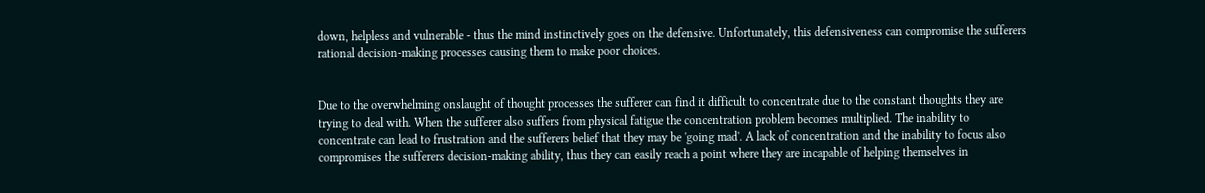down, helpless and vulnerable - thus the mind instinctively goes on the defensive. Unfortunately, this defensiveness can compromise the sufferers rational decision-making processes causing them to make poor choices.


Due to the overwhelming onslaught of thought processes the sufferer can find it difficult to concentrate due to the constant thoughts they are trying to deal with. When the sufferer also suffers from physical fatigue the concentration problem becomes multiplied. The inability to concentrate can lead to frustration and the sufferers belief that they may be 'going mad'. A lack of concentration and the inability to focus also compromises the sufferers decision-making ability, thus they can easily reach a point where they are incapable of helping themselves in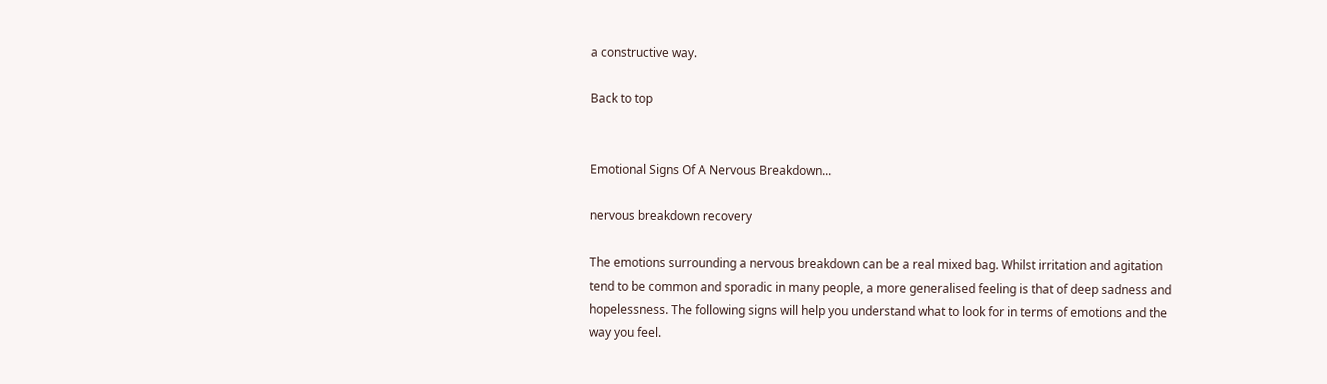a constructive way.

Back to top


Emotional Signs Of A Nervous Breakdown...

nervous breakdown recovery

The emotions surrounding a nervous breakdown can be a real mixed bag. Whilst irritation and agitation tend to be common and sporadic in many people, a more generalised feeling is that of deep sadness and hopelessness. The following signs will help you understand what to look for in terms of emotions and the way you feel.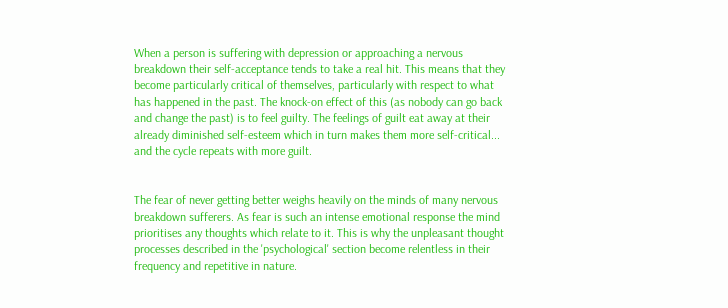When a person is suffering with depression or approaching a nervous breakdown their self-acceptance tends to take a real hit. This means that they become particularly critical of themselves, particularly with respect to what has happened in the past. The knock-on effect of this (as nobody can go back and change the past) is to feel guilty. The feelings of guilt eat away at their already diminished self-esteem which in turn makes them more self-critical... and the cycle repeats with more guilt.


The fear of never getting better weighs heavily on the minds of many nervous breakdown sufferers. As fear is such an intense emotional response the mind prioritises any thoughts which relate to it. This is why the unpleasant thought processes described in the 'psychological' section become relentless in their frequency and repetitive in nature.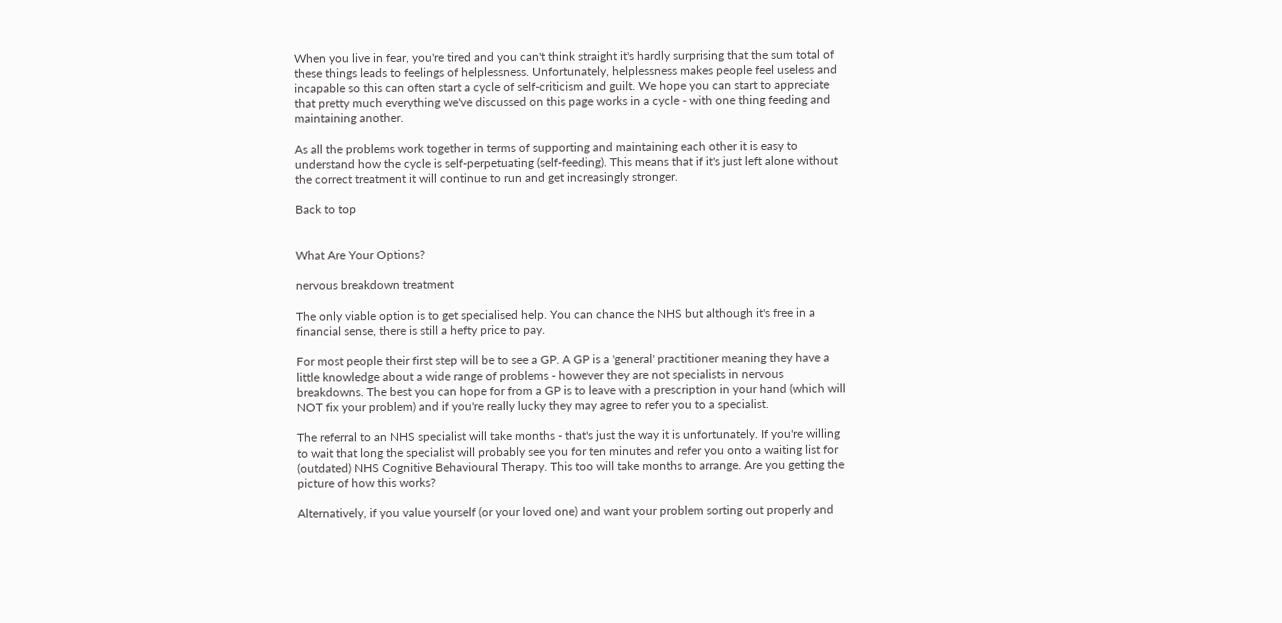When you live in fear, you're tired and you can't think straight it's hardly surprising that the sum total of these things leads to feelings of helplessness. Unfortunately, helplessness makes people feel useless and incapable so this can often start a cycle of self-criticism and guilt. We hope you can start to appreciate that pretty much everything we've discussed on this page works in a cycle - with one thing feeding and maintaining another.

As all the problems work together in terms of supporting and maintaining each other it is easy to understand how the cycle is self-perpetuating (self-feeding). This means that if it's just left alone without the correct treatment it will continue to run and get increasingly stronger.

Back to top


What Are Your Options?

nervous breakdown treatment

The only viable option is to get specialised help. You can chance the NHS but although it's free in a financial sense, there is still a hefty price to pay.

For most people their first step will be to see a GP. A GP is a 'general' practitioner meaning they have a little knowledge about a wide range of problems - however they are not specialists in nervous breakdowns. The best you can hope for from a GP is to leave with a prescription in your hand (which will NOT fix your problem) and if you're really lucky they may agree to refer you to a specialist.

The referral to an NHS specialist will take months - that's just the way it is unfortunately. If you're willing to wait that long the specialist will probably see you for ten minutes and refer you onto a waiting list for (outdated) NHS Cognitive Behavioural Therapy. This too will take months to arrange. Are you getting the picture of how this works?

Alternatively, if you value yourself (or your loved one) and want your problem sorting out properly and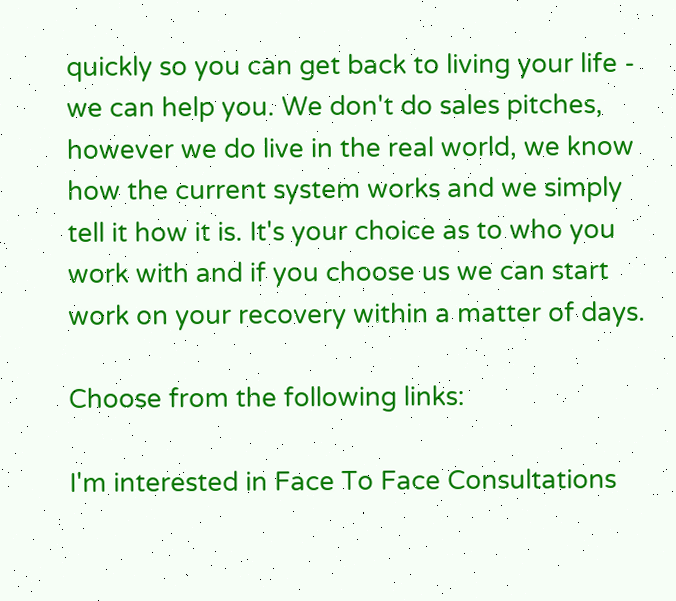quickly so you can get back to living your life - we can help you. We don't do sales pitches, however we do live in the real world, we know how the current system works and we simply tell it how it is. It's your choice as to who you work with and if you choose us we can start work on your recovery within a matter of days.

Choose from the following links:

I'm interested in Face To Face Consultations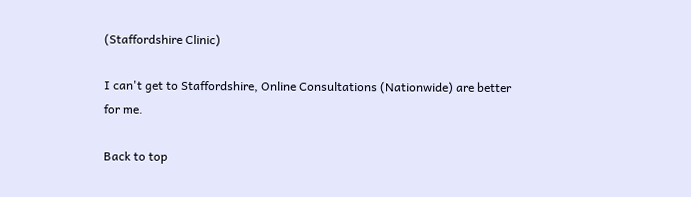(Staffordshire Clinic)

I can't get to Staffordshire, Online Consultations (Nationwide) are better for me.

Back to top